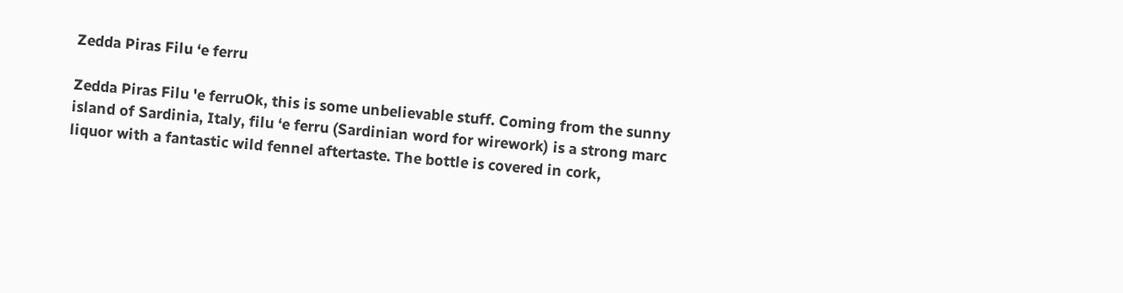Zedda Piras Filu ‘e ferru

Zedda Piras Filu 'e ferruOk, this is some unbelievable stuff. Coming from the sunny island of Sardinia, Italy, filu ‘e ferru (Sardinian word for wirework) is a strong marc liquor with a fantastic wild fennel aftertaste. The bottle is covered in cork,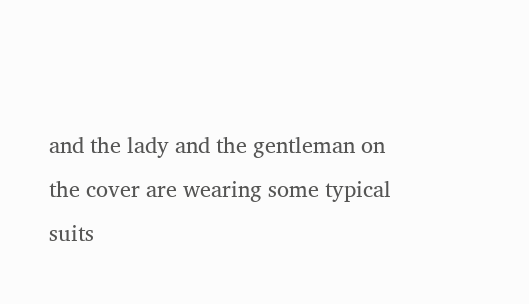and the lady and the gentleman on the cover are wearing some typical suits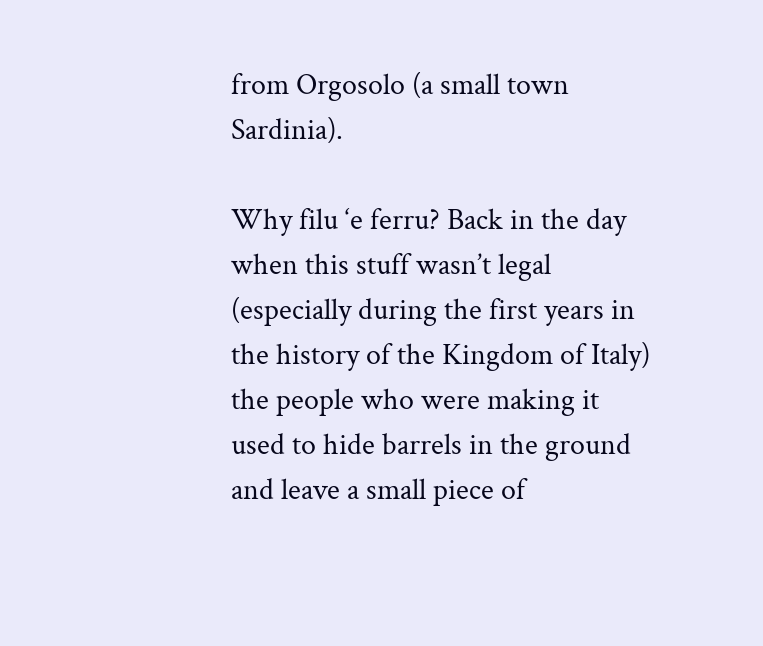from Orgosolo (a small town Sardinia).

Why filu ‘e ferru? Back in the day when this stuff wasn’t legal (especially during the first years in the history of the Kingdom of Italy) the people who were making it used to hide barrels in the ground and leave a small piece of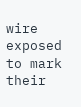wire exposed to mark their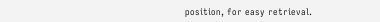position, for easy retrieval.